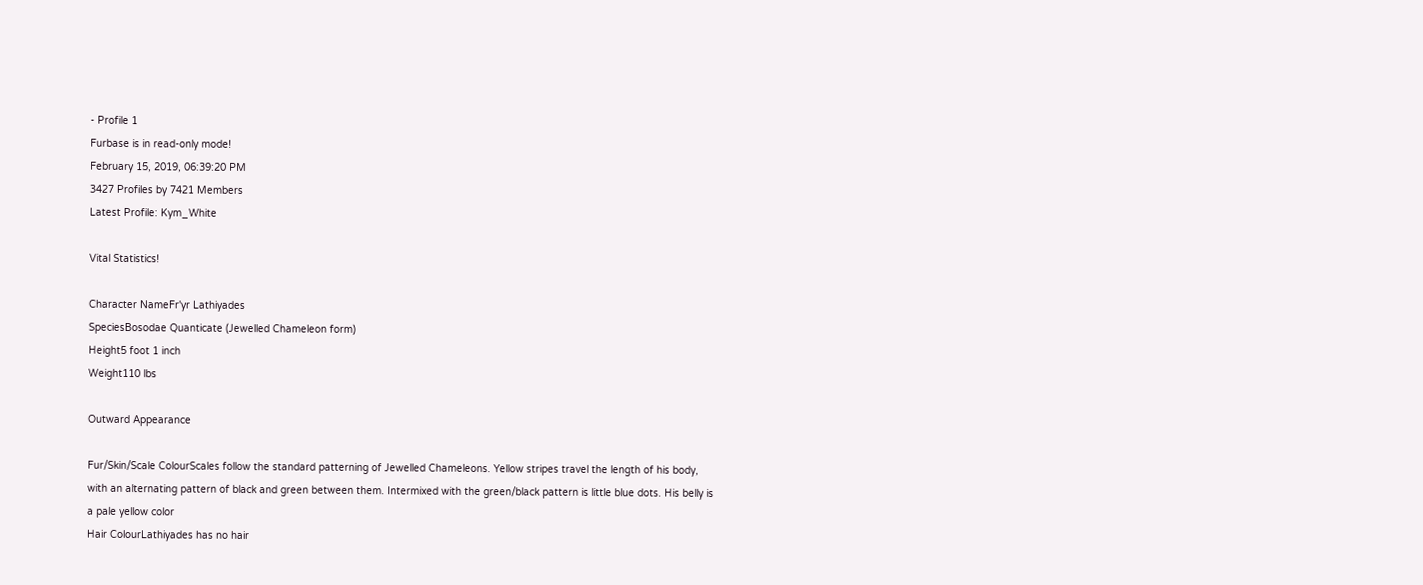- Profile 1
Furbase is in read-only mode!
February 15, 2019, 06:39:20 PM
3427 Profiles by 7421 Members
Latest Profile: Kym_White

Vital Statistics!

Character NameFr'yr Lathiyades
SpeciesBosodae Quanticate (Jewelled Chameleon form)
Height5 foot 1 inch
Weight110 lbs

Outward Appearance

Fur/Skin/Scale ColourScales follow the standard patterning of Jewelled Chameleons. Yellow stripes travel the length of his body, with an alternating pattern of black and green between them. Intermixed with the green/black pattern is little blue dots. His belly is a pale yellow color
Hair ColourLathiyades has no hair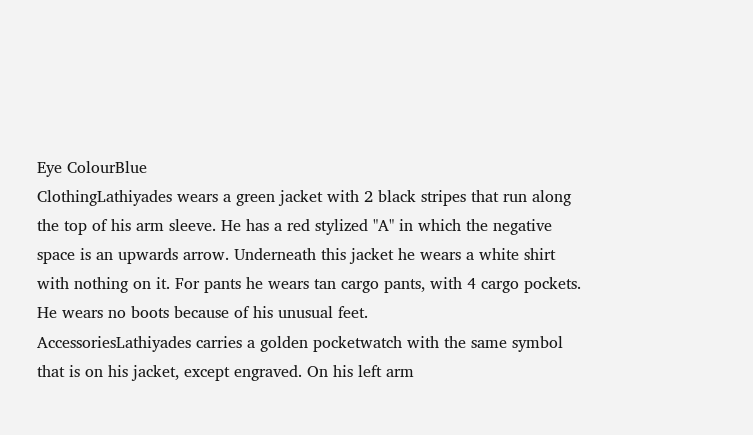Eye ColourBlue
ClothingLathiyades wears a green jacket with 2 black stripes that run along the top of his arm sleeve. He has a red stylized "A" in which the negative space is an upwards arrow. Underneath this jacket he wears a white shirt with nothing on it. For pants he wears tan cargo pants, with 4 cargo pockets. He wears no boots because of his unusual feet.
AccessoriesLathiyades carries a golden pocketwatch with the same symbol that is on his jacket, except engraved. On his left arm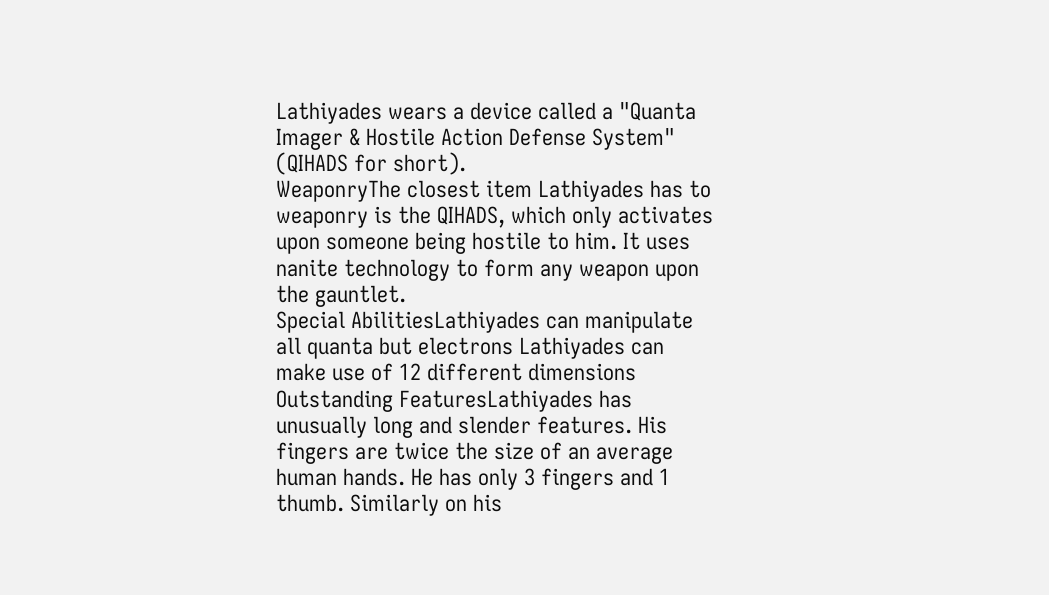Lathiyades wears a device called a "Quanta Imager & Hostile Action Defense System" (QIHADS for short).
WeaponryThe closest item Lathiyades has to weaponry is the QIHADS, which only activates upon someone being hostile to him. It uses nanite technology to form any weapon upon the gauntlet.
Special AbilitiesLathiyades can manipulate all quanta but electrons Lathiyades can make use of 12 different dimensions
Outstanding FeaturesLathiyades has unusually long and slender features. His fingers are twice the size of an average human hands. He has only 3 fingers and 1 thumb. Similarly on his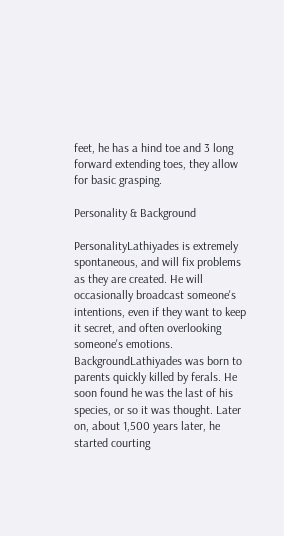feet, he has a hind toe and 3 long forward extending toes, they allow for basic grasping.

Personality & Background

PersonalityLathiyades is extremely spontaneous, and will fix problems as they are created. He will occasionally broadcast someone's intentions, even if they want to keep it secret, and often overlooking someone's emotions.
BackgroundLathiyades was born to parents quickly killed by ferals. He soon found he was the last of his species, or so it was thought. Later on, about 1,500 years later, he started courting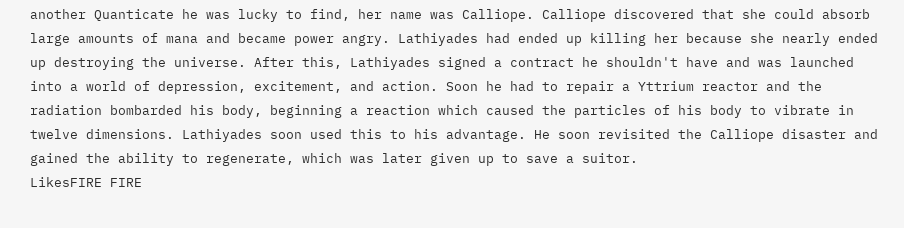another Quanticate he was lucky to find, her name was Calliope. Calliope discovered that she could absorb large amounts of mana and became power angry. Lathiyades had ended up killing her because she nearly ended up destroying the universe. After this, Lathiyades signed a contract he shouldn't have and was launched into a world of depression, excitement, and action. Soon he had to repair a Yttrium reactor and the radiation bombarded his body, beginning a reaction which caused the particles of his body to vibrate in twelve dimensions. Lathiyades soon used this to his advantage. He soon revisited the Calliope disaster and gained the ability to regenerate, which was later given up to save a suitor.
LikesFIRE FIRE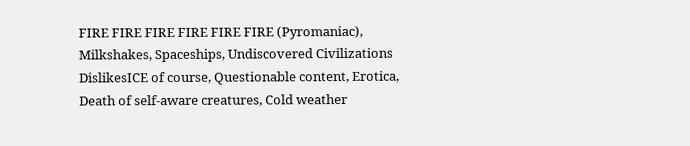FIRE FIRE FIRE FIRE FIRE FIRE (Pyromaniac), Milkshakes, Spaceships, Undiscovered Civilizations
DislikesICE of course, Questionable content, Erotica, Death of self-aware creatures, Cold weather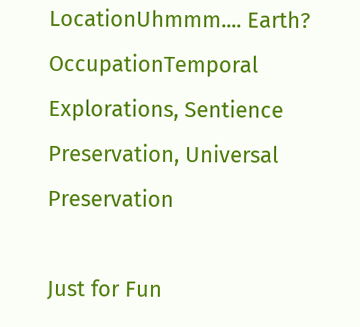LocationUhmmm.... Earth?
OccupationTemporal Explorations, Sentience Preservation, Universal Preservation

Just for Fun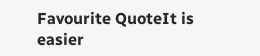Favourite QuoteIt is easier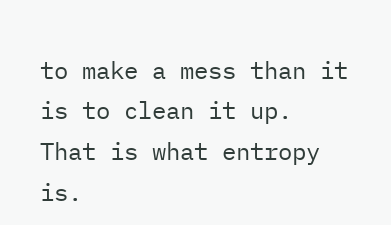to make a mess than it is to clean it up. That is what entropy is.